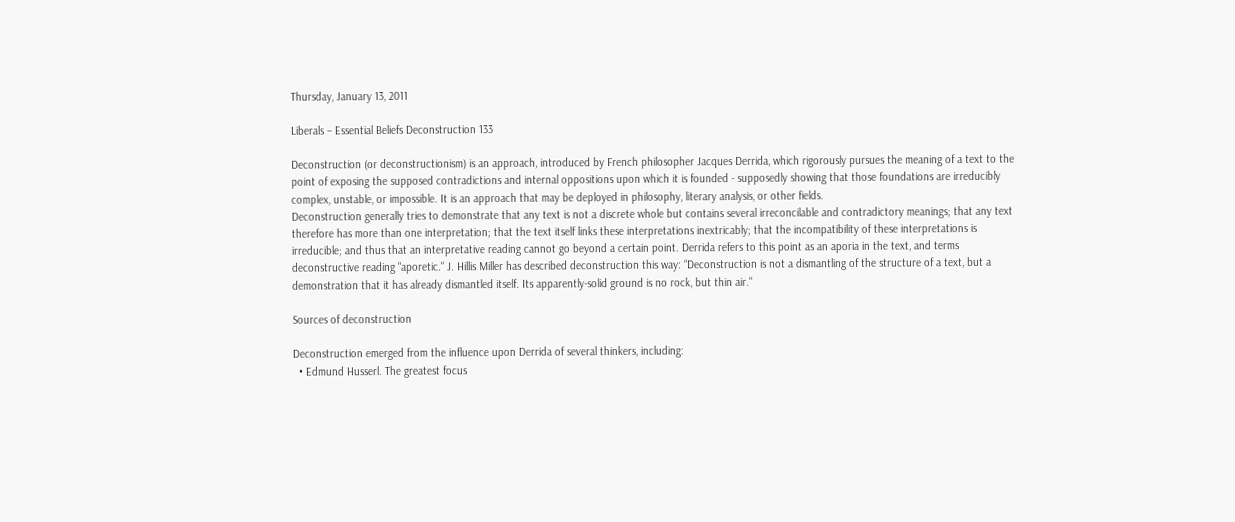Thursday, January 13, 2011

Liberals – Essential Beliefs Deconstruction 133

Deconstruction (or deconstructionism) is an approach, introduced by French philosopher Jacques Derrida, which rigorously pursues the meaning of a text to the point of exposing the supposed contradictions and internal oppositions upon which it is founded - supposedly showing that those foundations are irreducibly complex, unstable, or impossible. It is an approach that may be deployed in philosophy, literary analysis, or other fields.
Deconstruction generally tries to demonstrate that any text is not a discrete whole but contains several irreconcilable and contradictory meanings; that any text therefore has more than one interpretation; that the text itself links these interpretations inextricably; that the incompatibility of these interpretations is irreducible; and thus that an interpretative reading cannot go beyond a certain point. Derrida refers to this point as an aporia in the text, and terms deconstructive reading "aporetic." J. Hillis Miller has described deconstruction this way: “Deconstruction is not a dismantling of the structure of a text, but a demonstration that it has already dismantled itself. Its apparently-solid ground is no rock, but thin air."

Sources of deconstruction

Deconstruction emerged from the influence upon Derrida of several thinkers, including:
  • Edmund Husserl. The greatest focus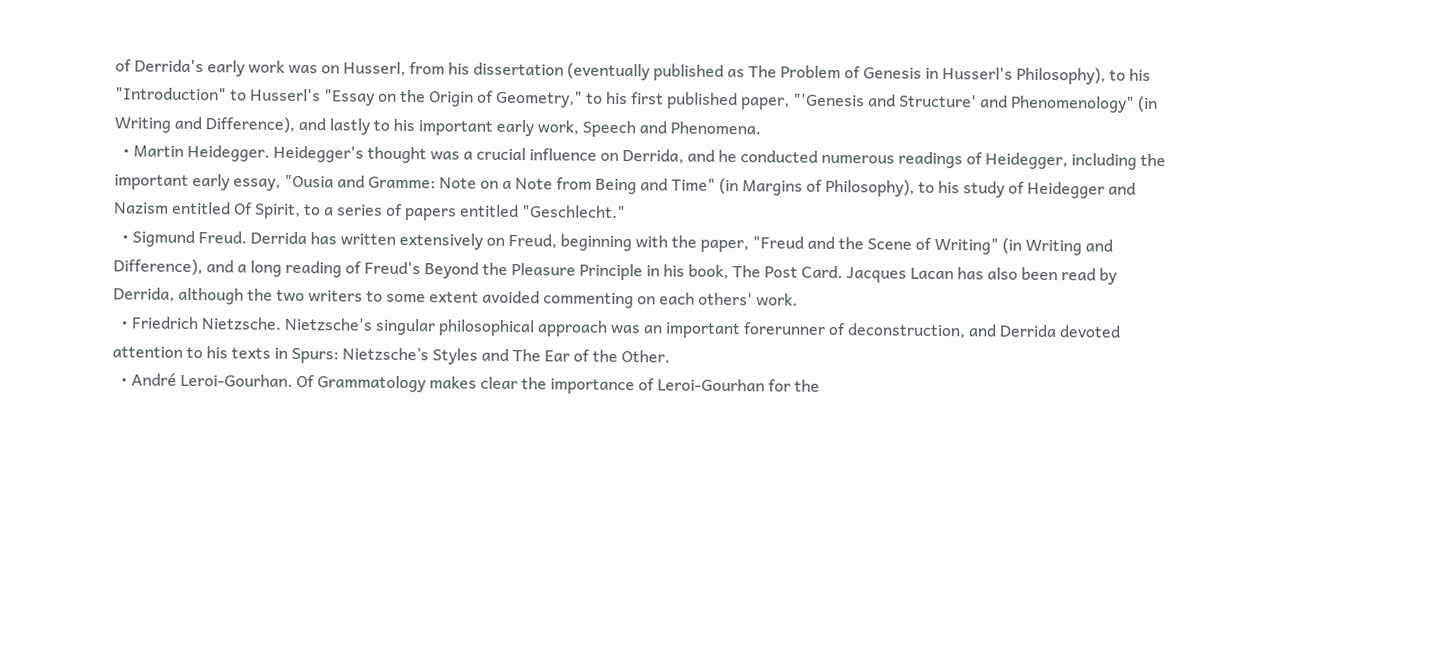of Derrida's early work was on Husserl, from his dissertation (eventually published as The Problem of Genesis in Husserl's Philosophy), to his "Introduction" to Husserl's "Essay on the Origin of Geometry," to his first published paper, "'Genesis and Structure' and Phenomenology" (in Writing and Difference), and lastly to his important early work, Speech and Phenomena.
  • Martin Heidegger. Heidegger's thought was a crucial influence on Derrida, and he conducted numerous readings of Heidegger, including the important early essay, "Ousia and Gramme: Note on a Note from Being and Time" (in Margins of Philosophy), to his study of Heidegger and Nazism entitled Of Spirit, to a series of papers entitled "Geschlecht."
  • Sigmund Freud. Derrida has written extensively on Freud, beginning with the paper, "Freud and the Scene of Writing" (in Writing and Difference), and a long reading of Freud's Beyond the Pleasure Principle in his book, The Post Card. Jacques Lacan has also been read by Derrida, although the two writers to some extent avoided commenting on each others' work.
  • Friedrich Nietzsche. Nietzsche's singular philosophical approach was an important forerunner of deconstruction, and Derrida devoted attention to his texts in Spurs: Nietzsche’s Styles and The Ear of the Other.
  • André Leroi-Gourhan. Of Grammatology makes clear the importance of Leroi-Gourhan for the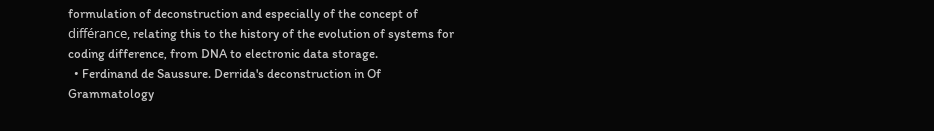formulation of deconstruction and especially of the concept of différance, relating this to the history of the evolution of systems for coding difference, from DNA to electronic data storage.
  • Ferdinand de Saussure. Derrida's deconstruction in Of Grammatology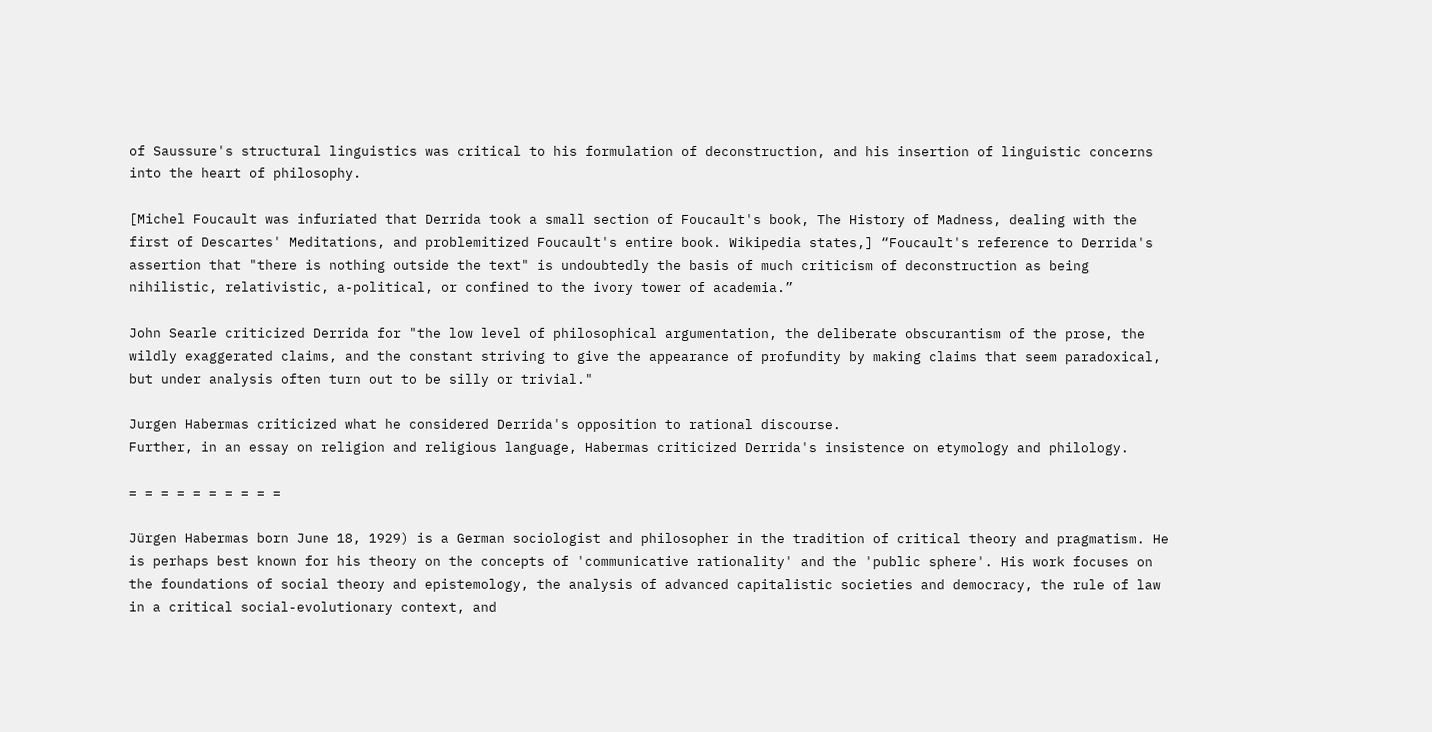of Saussure's structural linguistics was critical to his formulation of deconstruction, and his insertion of linguistic concerns into the heart of philosophy.

[Michel Foucault was infuriated that Derrida took a small section of Foucault's book, The History of Madness, dealing with the first of Descartes' Meditations, and problemitized Foucault's entire book. Wikipedia states,] “Foucault's reference to Derrida's assertion that "there is nothing outside the text" is undoubtedly the basis of much criticism of deconstruction as being nihilistic, relativistic, a-political, or confined to the ivory tower of academia.”

John Searle criticized Derrida for "the low level of philosophical argumentation, the deliberate obscurantism of the prose, the wildly exaggerated claims, and the constant striving to give the appearance of profundity by making claims that seem paradoxical, but under analysis often turn out to be silly or trivial."

Jurgen Habermas criticized what he considered Derrida's opposition to rational discourse.
Further, in an essay on religion and religious language, Habermas criticized Derrida's insistence on etymology and philology.

= = = = = = = = = =

Jürgen Habermas born June 18, 1929) is a German sociologist and philosopher in the tradition of critical theory and pragmatism. He is perhaps best known for his theory on the concepts of 'communicative rationality' and the 'public sphere'. His work focuses on the foundations of social theory and epistemology, the analysis of advanced capitalistic societies and democracy, the rule of law in a critical social-evolutionary context, and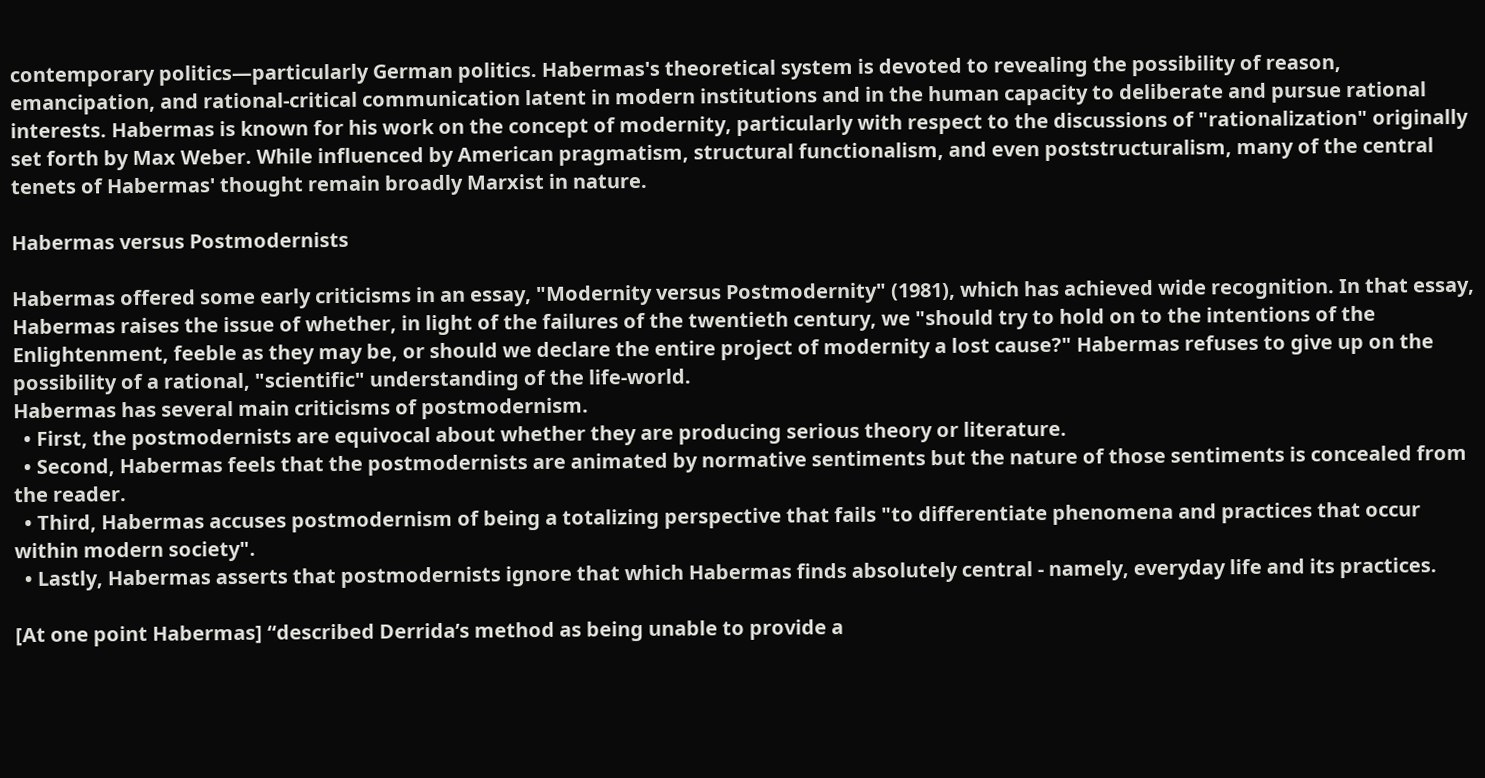contemporary politics—particularly German politics. Habermas's theoretical system is devoted to revealing the possibility of reason, emancipation, and rational-critical communication latent in modern institutions and in the human capacity to deliberate and pursue rational interests. Habermas is known for his work on the concept of modernity, particularly with respect to the discussions of "rationalization" originally set forth by Max Weber. While influenced by American pragmatism, structural functionalism, and even poststructuralism, many of the central tenets of Habermas' thought remain broadly Marxist in nature.

Habermas versus Postmodernists

Habermas offered some early criticisms in an essay, "Modernity versus Postmodernity" (1981), which has achieved wide recognition. In that essay, Habermas raises the issue of whether, in light of the failures of the twentieth century, we "should try to hold on to the intentions of the Enlightenment, feeble as they may be, or should we declare the entire project of modernity a lost cause?" Habermas refuses to give up on the possibility of a rational, "scientific" understanding of the life-world.
Habermas has several main criticisms of postmodernism.
  • First, the postmodernists are equivocal about whether they are producing serious theory or literature.
  • Second, Habermas feels that the postmodernists are animated by normative sentiments but the nature of those sentiments is concealed from the reader.
  • Third, Habermas accuses postmodernism of being a totalizing perspective that fails "to differentiate phenomena and practices that occur within modern society".
  • Lastly, Habermas asserts that postmodernists ignore that which Habermas finds absolutely central - namely, everyday life and its practices.

[At one point Habermas] “described Derrida’s method as being unable to provide a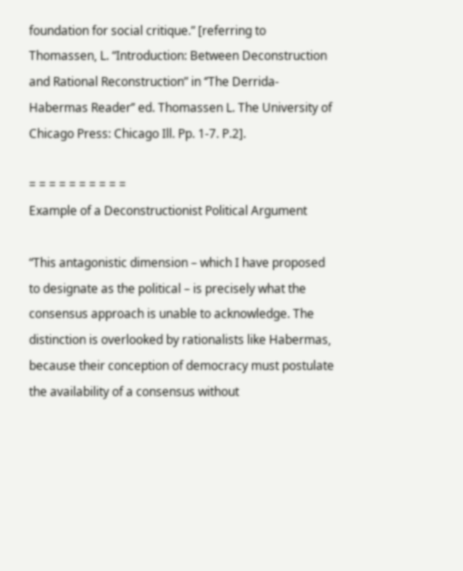foundation for social critique.” [referring to Thomassen, L. “Introduction: Between Deconstruction and Rational Reconstruction” in ‘’The Derrida-Habermas Reader’’ ed. Thomassen L. The University of Chicago Press: Chicago Ill. Pp. 1-7. P.2].

= = = = = = = = = =
Example of a Deconstructionist Political Argument

“This antagonistic dimension – which I have proposed to designate as the political – is precisely what the consensus approach is unable to acknowledge. The distinction is overlooked by rationalists like Habermas, because their conception of democracy must postulate the availability of a consensus without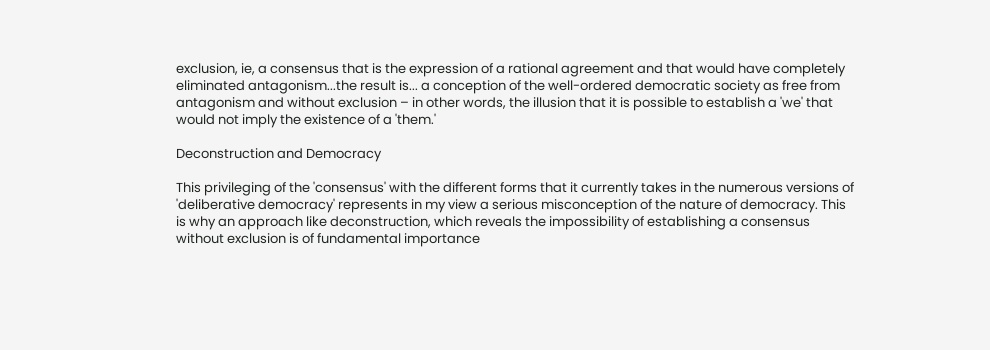exclusion, ie, a consensus that is the expression of a rational agreement and that would have completely eliminated antagonism...the result is... a conception of the well-ordered democratic society as free from antagonism and without exclusion – in other words, the illusion that it is possible to establish a 'we' that would not imply the existence of a 'them.'

Deconstruction and Democracy

This privileging of the 'consensus' with the different forms that it currently takes in the numerous versions of 'deliberative democracy' represents in my view a serious misconception of the nature of democracy. This is why an approach like deconstruction, which reveals the impossibility of establishing a consensus without exclusion is of fundamental importance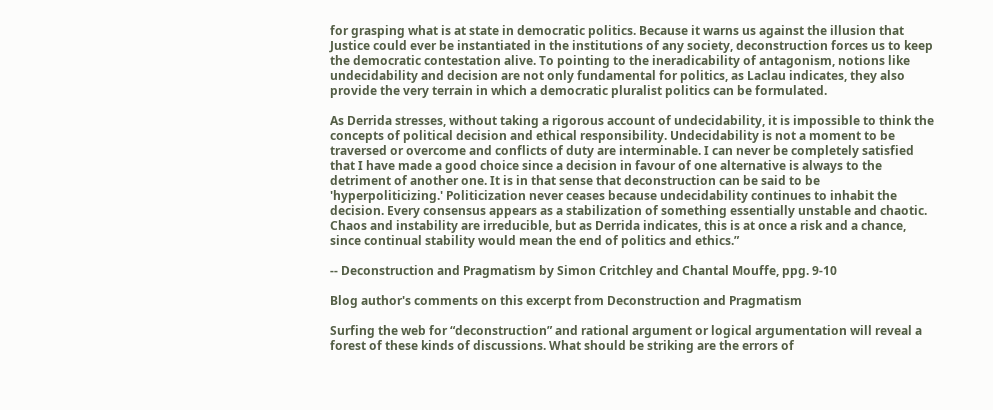for grasping what is at state in democratic politics. Because it warns us against the illusion that Justice could ever be instantiated in the institutions of any society, deconstruction forces us to keep the democratic contestation alive. To pointing to the ineradicability of antagonism, notions like undecidability and decision are not only fundamental for politics, as Laclau indicates, they also provide the very terrain in which a democratic pluralist politics can be formulated.

As Derrida stresses, without taking a rigorous account of undecidability, it is impossible to think the concepts of political decision and ethical responsibility. Undecidability is not a moment to be traversed or overcome and conflicts of duty are interminable. I can never be completely satisfied that I have made a good choice since a decision in favour of one alternative is always to the detriment of another one. It is in that sense that deconstruction can be said to be 'hyperpoliticizing.' Politicization never ceases because undecidability continues to inhabit the decision. Every consensus appears as a stabilization of something essentially unstable and chaotic. Chaos and instability are irreducible, but as Derrida indicates, this is at once a risk and a chance, since continual stability would mean the end of politics and ethics.”

-- Deconstruction and Pragmatism by Simon Critchley and Chantal Mouffe, ppg. 9-10

Blog author's comments on this excerpt from Deconstruction and Pragmatism

Surfing the web for “deconstruction” and rational argument or logical argumentation will reveal a forest of these kinds of discussions. What should be striking are the errors of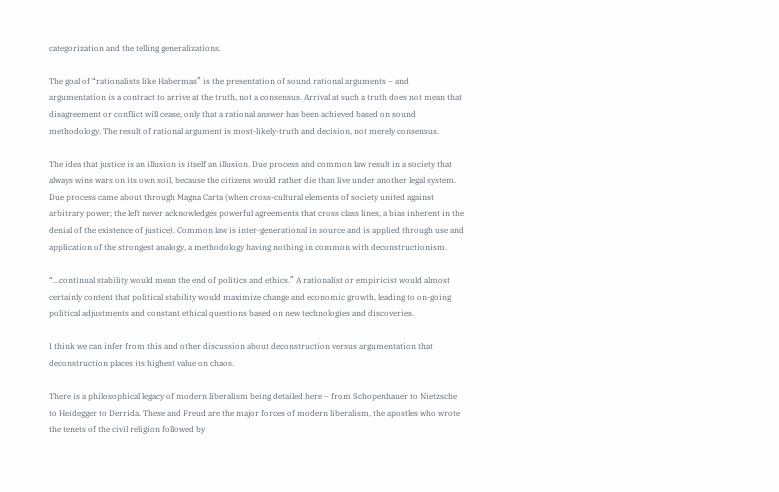categorization and the telling generalizations.

The goal of “rationalists like Habermas” is the presentation of sound rational arguments – and argumentation is a contract to arrive at the truth, not a consensus. Arrival at such a truth does not mean that disagreement or conflict will cease, only that a rational answer has been achieved based on sound methodology. The result of rational argument is most-likely-truth and decision, not merely consensus.

The idea that justice is an illusion is itself an illusion. Due process and common law result in a society that always wins wars on its own soil, because the citizens would rather die than live under another legal system. Due process came about through Magna Carta (when cross-cultural elements of society united against arbitrary power; the left never acknowledges powerful agreements that cross class lines, a bias inherent in the denial of the existence of justice). Common law is inter-generational in source and is applied through use and application of the strongest analogy, a methodology having nothing in common with deconstructionism.

“...continual stability would mean the end of politics and ethics.” A rationalist or empiricist would almost certainly content that political stability would maximize change and economic growth, leading to on-going political adjustments and constant ethical questions based on new technologies and discoveries.

I think we can infer from this and other discussion about deconstruction versus argumentation that deconstruction places its highest value on chaos.

There is a philosophical legacy of modern liberalism being detailed here – from Schopenhauer to Nietzsche to Heidegger to Derrida. These and Freud are the major forces of modern liberalism, the apostles who wrote the tenets of the civil religion followed by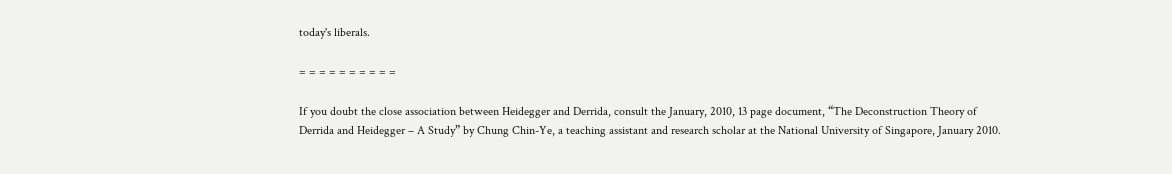today's liberals.

= = = = = = = = = =

If you doubt the close association between Heidegger and Derrida, consult the January, 2010, 13 page document, “The Deconstruction Theory of Derrida and Heidegger – A Study” by Chung Chin-Ye, a teaching assistant and research scholar at the National University of Singapore, January 2010.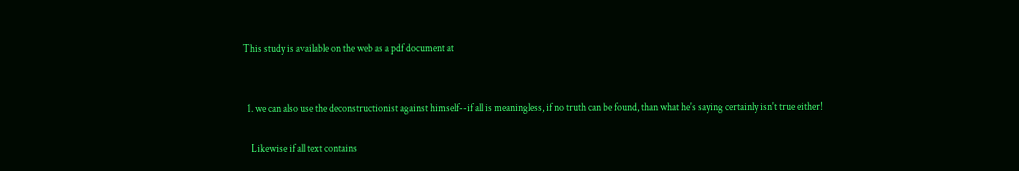This study is available on the web as a pdf document at


  1. we can also use the deconstructionist against himself--if all is meaningless, if no truth can be found, than what he's saying certainly isn't true either!

    Likewise if all text contains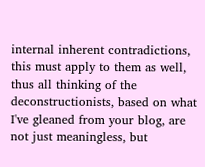internal inherent contradictions, this must apply to them as well, thus all thinking of the deconstructionists, based on what I've gleaned from your blog, are not just meaningless, but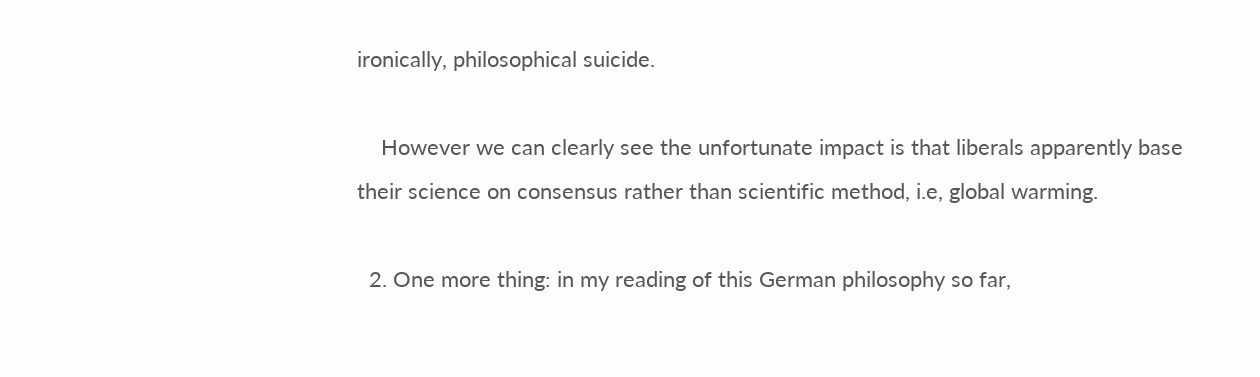ironically, philosophical suicide.

    However we can clearly see the unfortunate impact is that liberals apparently base their science on consensus rather than scientific method, i.e, global warming.

  2. One more thing: in my reading of this German philosophy so far,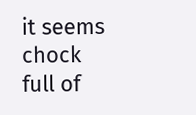it seems chock full of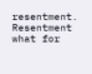resentment. Resentment what for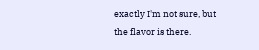exactly I'm not sure, but the flavor is there.